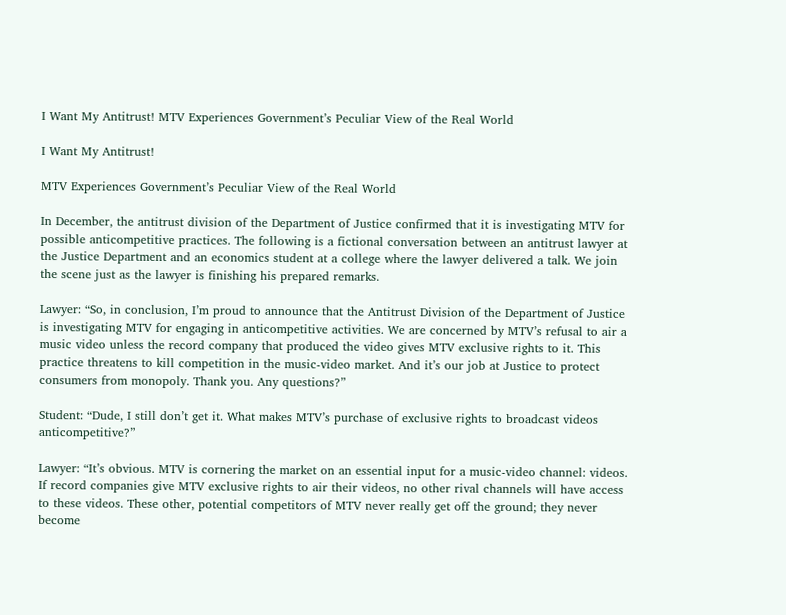I Want My Antitrust! MTV Experiences Government’s Peculiar View of the Real World

I Want My Antitrust!

MTV Experiences Government’s Peculiar View of the Real World

In December, the antitrust division of the Department of Justice confirmed that it is investigating MTV for possible anticompetitive practices. The following is a fictional conversation between an antitrust lawyer at the Justice Department and an economics student at a college where the lawyer delivered a talk. We join the scene just as the lawyer is finishing his prepared remarks.

Lawyer: “So, in conclusion, I’m proud to announce that the Antitrust Division of the Department of Justice is investigating MTV for engaging in anticompetitive activities. We are concerned by MTV’s refusal to air a music video unless the record company that produced the video gives MTV exclusive rights to it. This practice threatens to kill competition in the music-video market. And it’s our job at Justice to protect consumers from monopoly. Thank you. Any questions?”

Student: “Dude, I still don’t get it. What makes MTV’s purchase of exclusive rights to broadcast videos anticompetitive?”

Lawyer: “It’s obvious. MTV is cornering the market on an essential input for a music-video channel: videos. If record companies give MTV exclusive rights to air their videos, no other rival channels will have access to these videos. These other, potential competitors of MTV never really get off the ground; they never become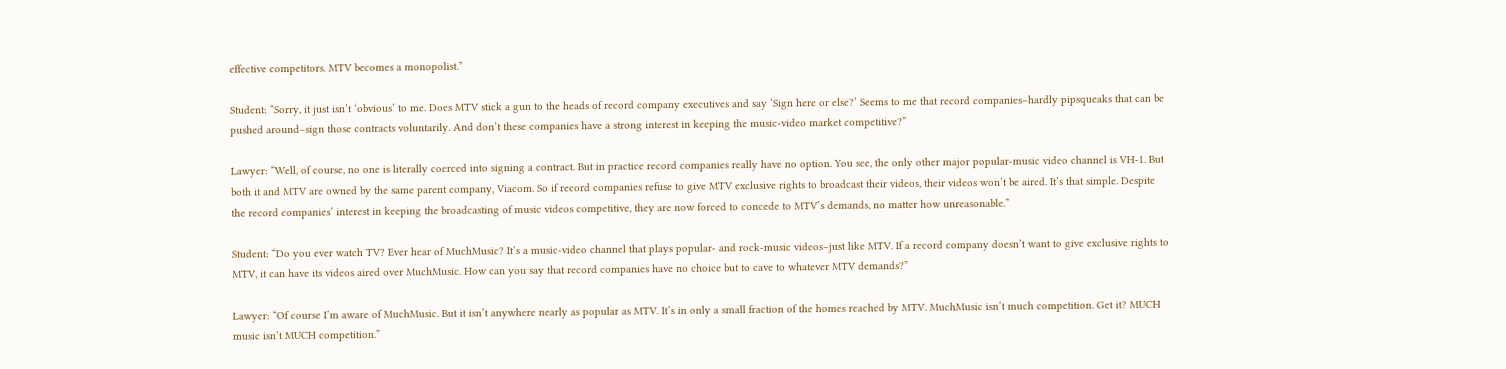effective competitors. MTV becomes a monopolist.”

Student: “Sorry, it just isn’t ‘obvious’ to me. Does MTV stick a gun to the heads of record company executives and say ‘Sign here or else?’ Seems to me that record companies–hardly pipsqueaks that can be pushed around–sign those contracts voluntarily. And don’t these companies have a strong interest in keeping the music-video market competitive?”

Lawyer: “Well, of course, no one is literally coerced into signing a contract. But in practice record companies really have no option. You see, the only other major popular-music video channel is VH-1. But both it and MTV are owned by the same parent company, Viacom. So if record companies refuse to give MTV exclusive rights to broadcast their videos, their videos won’t be aired. It’s that simple. Despite the record companies’ interest in keeping the broadcasting of music videos competitive, they are now forced to concede to MTV’s demands, no matter how unreasonable.”

Student: “Do you ever watch TV? Ever hear of MuchMusic? It’s a music-video channel that plays popular- and rock-music videos–just like MTV. If a record company doesn’t want to give exclusive rights to MTV, it can have its videos aired over MuchMusic. How can you say that record companies have no choice but to cave to whatever MTV demands?”

Lawyer: “Of course I’m aware of MuchMusic. But it isn’t anywhere nearly as popular as MTV. It’s in only a small fraction of the homes reached by MTV. MuchMusic isn’t much competition. Get it? MUCH music isn’t MUCH competition.”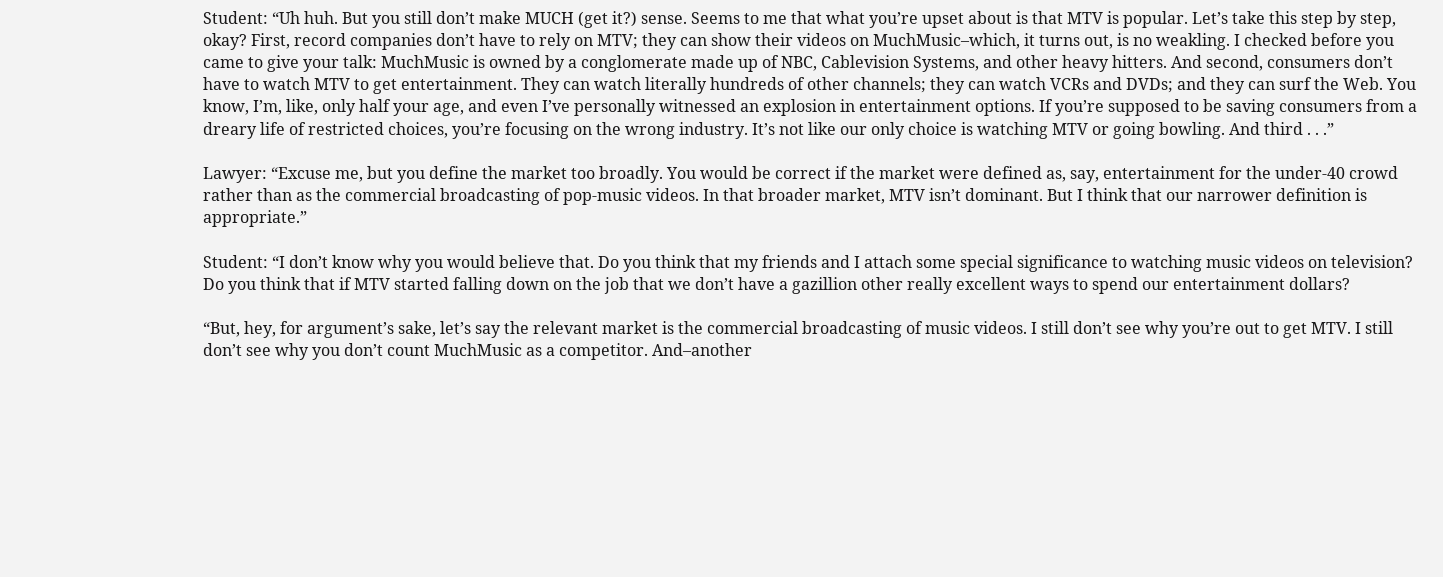Student: “Uh huh. But you still don’t make MUCH (get it?) sense. Seems to me that what you’re upset about is that MTV is popular. Let’s take this step by step, okay? First, record companies don’t have to rely on MTV; they can show their videos on MuchMusic–which, it turns out, is no weakling. I checked before you came to give your talk: MuchMusic is owned by a conglomerate made up of NBC, Cablevision Systems, and other heavy hitters. And second, consumers don’t have to watch MTV to get entertainment. They can watch literally hundreds of other channels; they can watch VCRs and DVDs; and they can surf the Web. You know, I’m, like, only half your age, and even I’ve personally witnessed an explosion in entertainment options. If you’re supposed to be saving consumers from a dreary life of restricted choices, you’re focusing on the wrong industry. It’s not like our only choice is watching MTV or going bowling. And third . . .”

Lawyer: “Excuse me, but you define the market too broadly. You would be correct if the market were defined as, say, entertainment for the under-40 crowd rather than as the commercial broadcasting of pop-music videos. In that broader market, MTV isn’t dominant. But I think that our narrower definition is appropriate.”

Student: “I don’t know why you would believe that. Do you think that my friends and I attach some special significance to watching music videos on television? Do you think that if MTV started falling down on the job that we don’t have a gazillion other really excellent ways to spend our entertainment dollars?

“But, hey, for argument’s sake, let’s say the relevant market is the commercial broadcasting of music videos. I still don’t see why you’re out to get MTV. I still don’t see why you don’t count MuchMusic as a competitor. And–another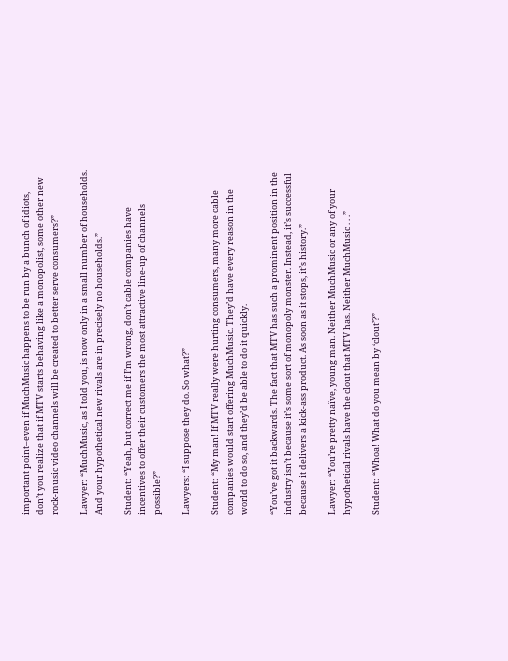important point–even if MuchMusic happens to be run by a bunch of idiots, don’t you realize that if MTV starts behaving like a monopolist, some other new rock-music video channels will be created to better serve consumers?”

Lawyer: “MuchMusic, as I told you, is now only in a small number of households. And your hypothetical new rivals are in precisely no households.”

Student: “Yeah, but correct me if I’m wrong, don’t cable companies have incentives to offer their customers the most attractive line-up of channels possible?”

Lawyers: “I suppose they do. So what?”

Student: “My man! If MTV really were hurting consumers, many more cable companies would start offering MuchMusic. They’d have every reason in the world to do so, and they’d be able to do it quickly.

“You’ve got it backwards. The fact that MTV has such a prominent position in the industry isn’t because it’s some sort of monopoly monster. Instead, it’s successful because it delivers a kick-ass product. As soon as it stops, it’s history.”

Lawyer: “You’re pretty naïve, young man. Neither MuchMusic or any of your hypothetical rivals have the clout that MTV has. Neither MuchMusic . . .”

Student: “Whoa! What do you mean by ‘clout’?”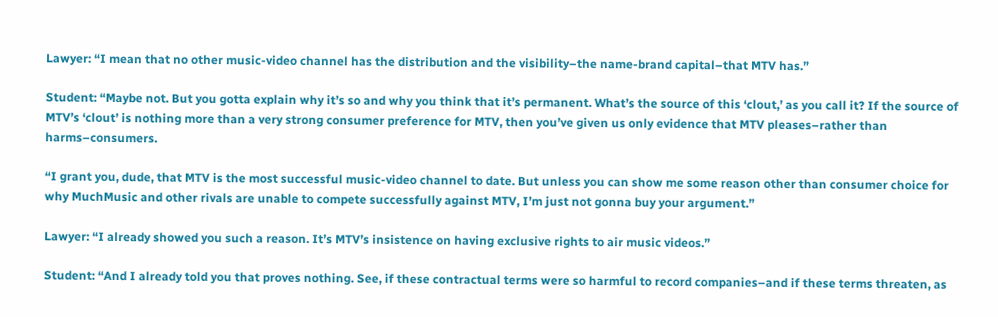Lawyer: “I mean that no other music-video channel has the distribution and the visibility–the name-brand capital–that MTV has.”

Student: “Maybe not. But you gotta explain why it’s so and why you think that it’s permanent. What’s the source of this ‘clout,’ as you call it? If the source of MTV’s ‘clout’ is nothing more than a very strong consumer preference for MTV, then you’ve given us only evidence that MTV pleases–rather than harms–consumers.

“I grant you, dude, that MTV is the most successful music-video channel to date. But unless you can show me some reason other than consumer choice for why MuchMusic and other rivals are unable to compete successfully against MTV, I’m just not gonna buy your argument.”

Lawyer: “I already showed you such a reason. It’s MTV’s insistence on having exclusive rights to air music videos.”

Student: “And I already told you that proves nothing. See, if these contractual terms were so harmful to record companies–and if these terms threaten, as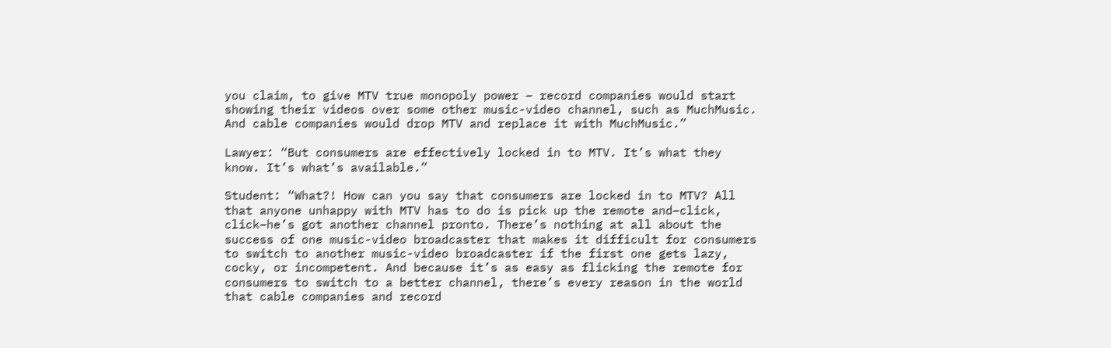you claim, to give MTV true monopoly power – record companies would start showing their videos over some other music-video channel, such as MuchMusic. And cable companies would drop MTV and replace it with MuchMusic.”

Lawyer: “But consumers are effectively locked in to MTV. It’s what they know. It’s what’s available.”

Student: “What?! How can you say that consumers are locked in to MTV? All that anyone unhappy with MTV has to do is pick up the remote and–click, click–he’s got another channel pronto. There’s nothing at all about the success of one music-video broadcaster that makes it difficult for consumers to switch to another music-video broadcaster if the first one gets lazy, cocky, or incompetent. And because it’s as easy as flicking the remote for consumers to switch to a better channel, there’s every reason in the world that cable companies and record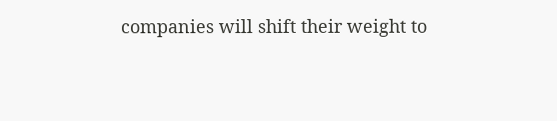companies will shift their weight to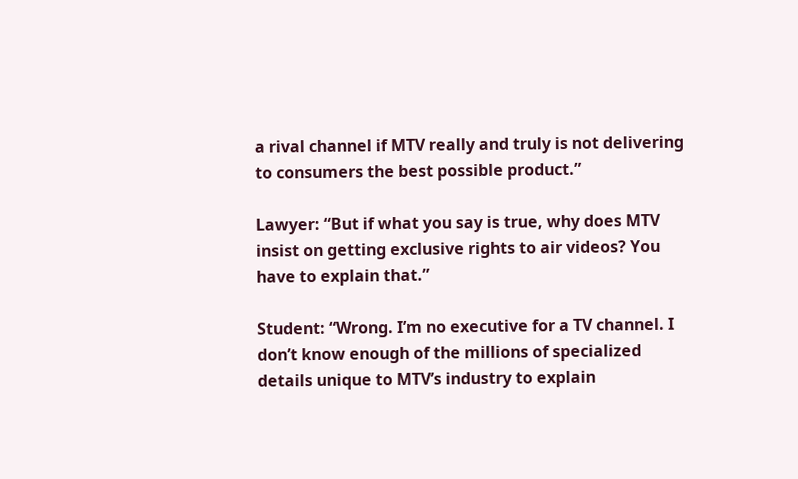a rival channel if MTV really and truly is not delivering to consumers the best possible product.”

Lawyer: “But if what you say is true, why does MTV insist on getting exclusive rights to air videos? You have to explain that.”

Student: “Wrong. I’m no executive for a TV channel. I don’t know enough of the millions of specialized details unique to MTV’s industry to explain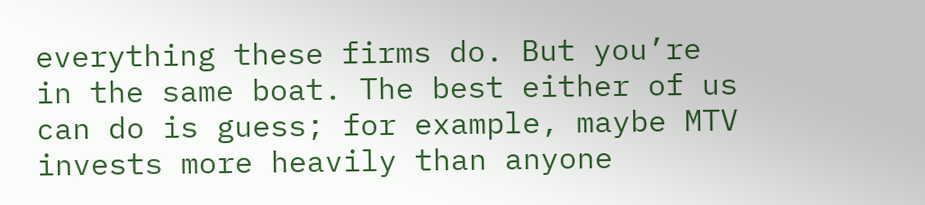everything these firms do. But you’re in the same boat. The best either of us can do is guess; for example, maybe MTV invests more heavily than anyone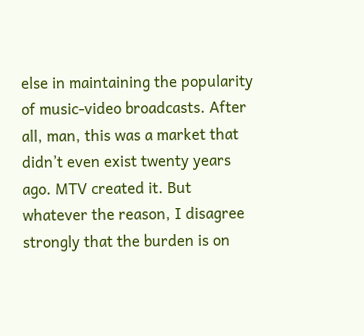else in maintaining the popularity of music-video broadcasts. After all, man, this was a market that didn’t even exist twenty years ago. MTV created it. But whatever the reason, I disagree strongly that the burden is on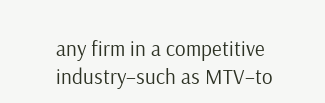any firm in a competitive industry–such as MTV–to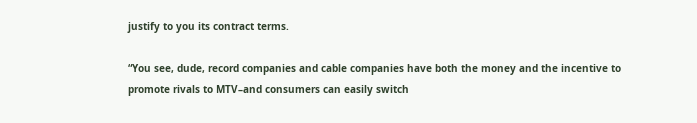justify to you its contract terms.

“You see, dude, record companies and cable companies have both the money and the incentive to promote rivals to MTV–and consumers can easily switch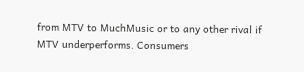from MTV to MuchMusic or to any other rival if MTV underperforms. Consumers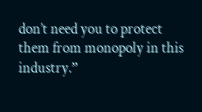don’t need you to protect them from monopoly in this industry.”